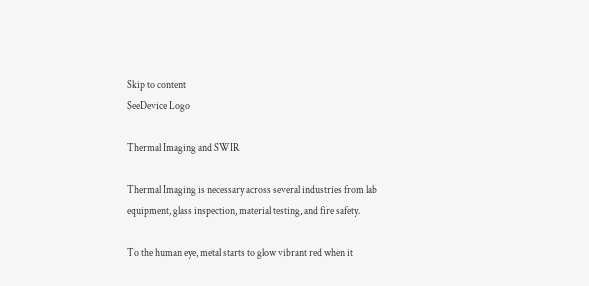Skip to content
SeeDevice Logo

Thermal Imaging and SWIR

Thermal Imaging is necessary across several industries from lab equipment, glass inspection, material testing, and fire safety.

To the human eye, metal starts to glow vibrant red when it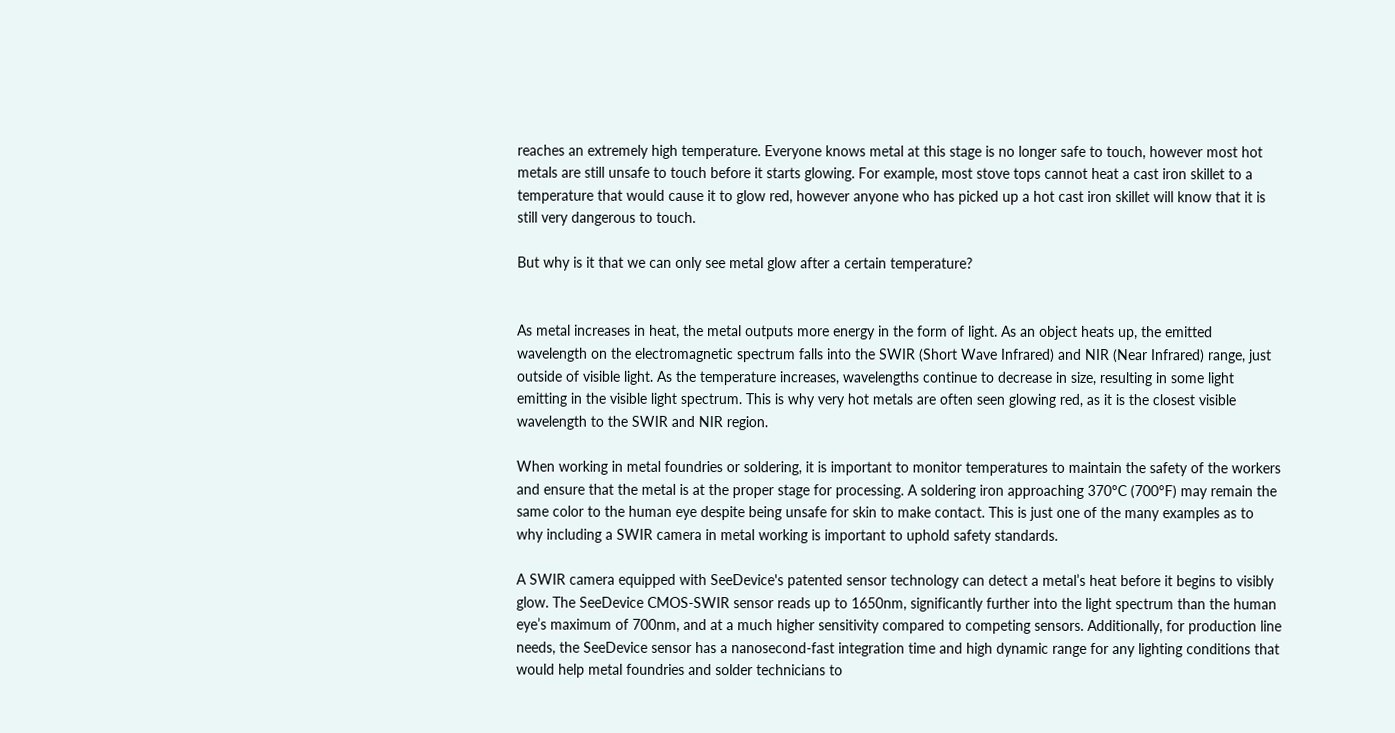reaches an extremely high temperature. Everyone knows metal at this stage is no longer safe to touch, however most hot metals are still unsafe to touch before it starts glowing. For example, most stove tops cannot heat a cast iron skillet to a temperature that would cause it to glow red, however anyone who has picked up a hot cast iron skillet will know that it is still very dangerous to touch.

But why is it that we can only see metal glow after a certain temperature?


As metal increases in heat, the metal outputs more energy in the form of light. As an object heats up, the emitted wavelength on the electromagnetic spectrum falls into the SWIR (Short Wave Infrared) and NIR (Near Infrared) range, just outside of visible light. As the temperature increases, wavelengths continue to decrease in size, resulting in some light emitting in the visible light spectrum. This is why very hot metals are often seen glowing red, as it is the closest visible wavelength to the SWIR and NIR region.

When working in metal foundries or soldering, it is important to monitor temperatures to maintain the safety of the workers and ensure that the metal is at the proper stage for processing. A soldering iron approaching 370°C (700°F) may remain the same color to the human eye despite being unsafe for skin to make contact. This is just one of the many examples as to why including a SWIR camera in metal working is important to uphold safety standards.

A SWIR camera equipped with SeeDevice's patented sensor technology can detect a metal’s heat before it begins to visibly glow. The SeeDevice CMOS-SWIR sensor reads up to 1650nm, significantly further into the light spectrum than the human eye’s maximum of 700nm, and at a much higher sensitivity compared to competing sensors. Additionally, for production line needs, the SeeDevice sensor has a nanosecond-fast integration time and high dynamic range for any lighting conditions that would help metal foundries and solder technicians to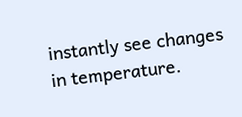instantly see changes in temperature.